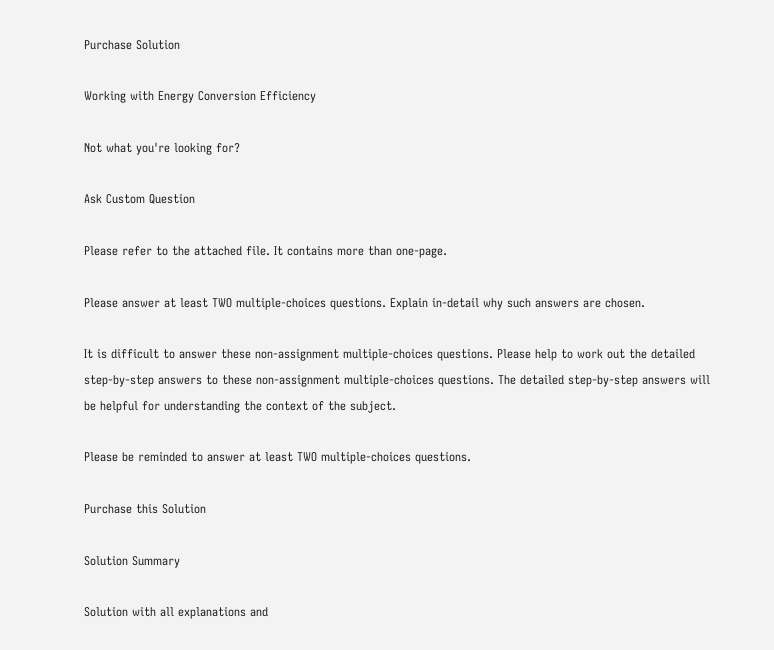Purchase Solution

Working with Energy Conversion Efficiency

Not what you're looking for?

Ask Custom Question

Please refer to the attached file. It contains more than one-page.

Please answer at least TWO multiple-choices questions. Explain in-detail why such answers are chosen.

It is difficult to answer these non-assignment multiple-choices questions. Please help to work out the detailed step-by-step answers to these non-assignment multiple-choices questions. The detailed step-by-step answers will be helpful for understanding the context of the subject.

Please be reminded to answer at least TWO multiple-choices questions.

Purchase this Solution

Solution Summary

Solution with all explanations and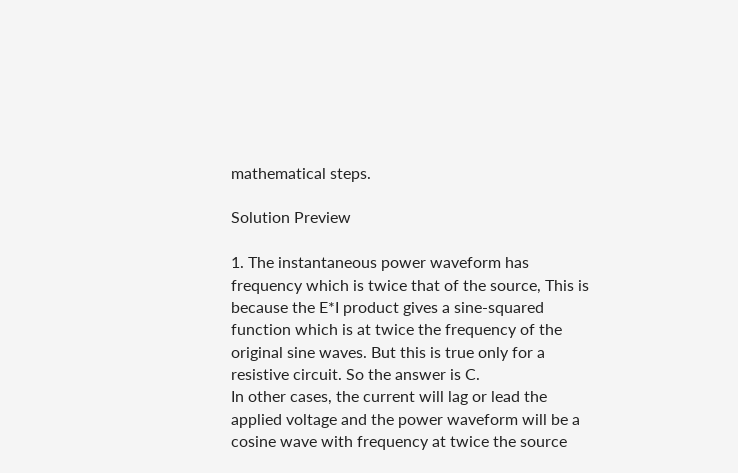mathematical steps.

Solution Preview

1. The instantaneous power waveform has frequency which is twice that of the source, This is because the E*I product gives a sine-squared function which is at twice the frequency of the original sine waves. But this is true only for a resistive circuit. So the answer is C.
In other cases, the current will lag or lead the applied voltage and the power waveform will be a cosine wave with frequency at twice the source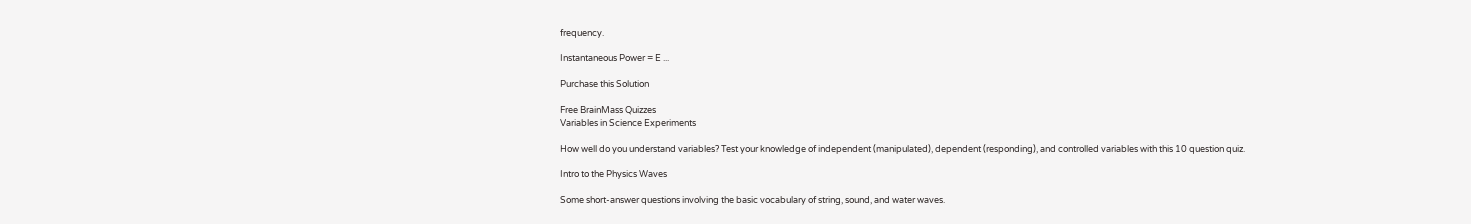frequency.

Instantaneous Power = E ...

Purchase this Solution

Free BrainMass Quizzes
Variables in Science Experiments

How well do you understand variables? Test your knowledge of independent (manipulated), dependent (responding), and controlled variables with this 10 question quiz.

Intro to the Physics Waves

Some short-answer questions involving the basic vocabulary of string, sound, and water waves.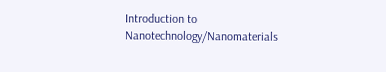Introduction to Nanotechnology/Nanomaterials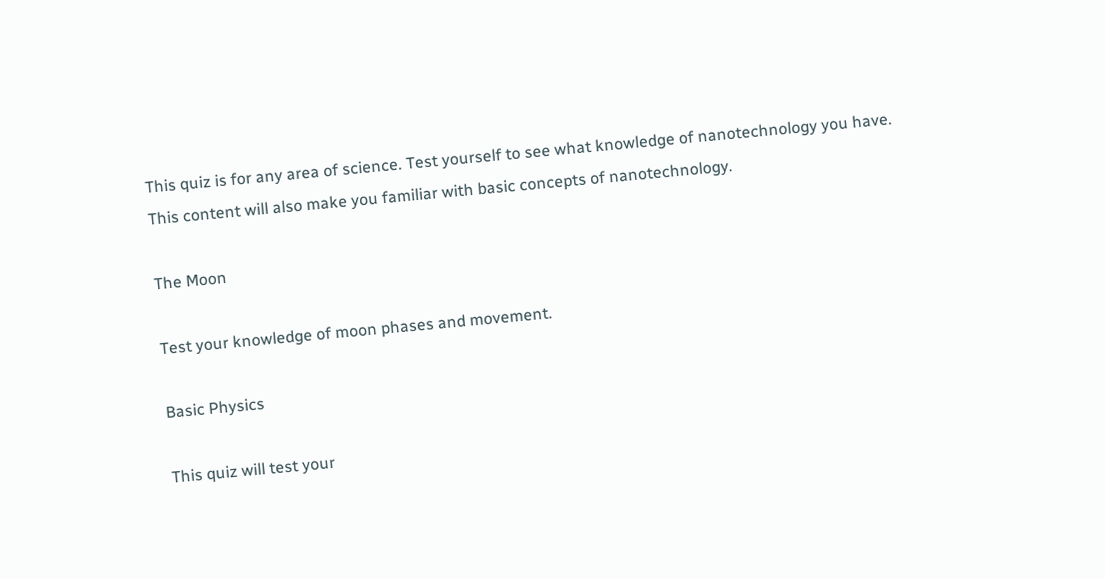This quiz is for any area of science. Test yourself to see what knowledge of nanotechnology you have. This content will also make you familiar with basic concepts of nanotechnology.

The Moon

Test your knowledge of moon phases and movement.

Basic Physics

This quiz will test your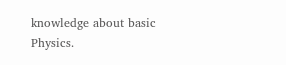knowledge about basic Physics.